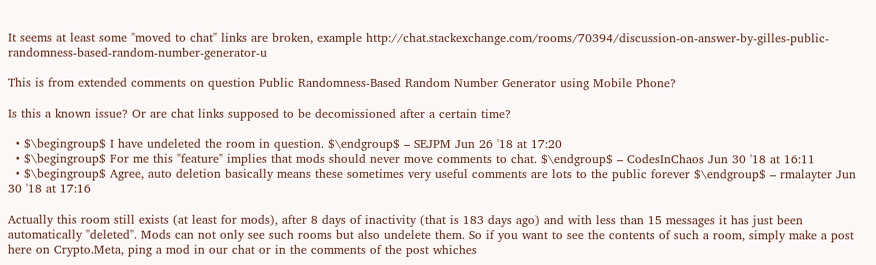It seems at least some "moved to chat" links are broken, example http://chat.stackexchange.com/rooms/70394/discussion-on-answer-by-gilles-public-randomness-based-random-number-generator-u

This is from extended comments on question Public Randomness-Based Random Number Generator using Mobile Phone?

Is this a known issue? Or are chat links supposed to be decomissioned after a certain time?

  • $\begingroup$ I have undeleted the room in question. $\endgroup$ – SEJPM Jun 26 '18 at 17:20
  • $\begingroup$ For me this "feature" implies that mods should never move comments to chat. $\endgroup$ – CodesInChaos Jun 30 '18 at 16:11
  • $\begingroup$ Agree, auto deletion basically means these sometimes very useful comments are lots to the public forever $\endgroup$ – rmalayter Jun 30 '18 at 17:16

Actually this room still exists (at least for mods), after 8 days of inactivity (that is 183 days ago) and with less than 15 messages it has just been automatically "deleted". Mods can not only see such rooms but also undelete them. So if you want to see the contents of such a room, simply make a post here on Crypto.Meta, ping a mod in our chat or in the comments of the post whiches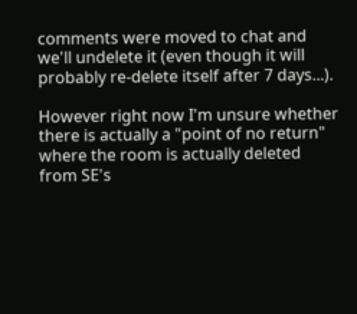comments were moved to chat and we'll undelete it (even though it will probably re-delete itself after 7 days...).

However right now I'm unsure whether there is actually a "point of no return" where the room is actually deleted from SE's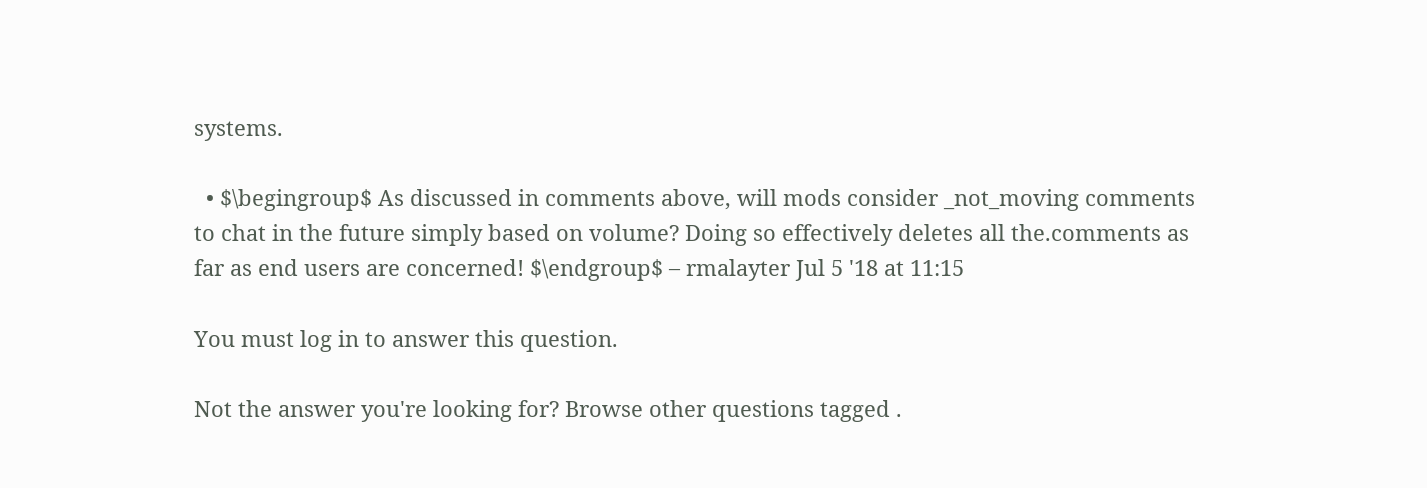systems.

  • $\begingroup$ As discussed in comments above, will mods consider _not_moving comments to chat in the future simply based on volume? Doing so effectively deletes all the.comments as far as end users are concerned! $\endgroup$ – rmalayter Jul 5 '18 at 11:15

You must log in to answer this question.

Not the answer you're looking for? Browse other questions tagged .